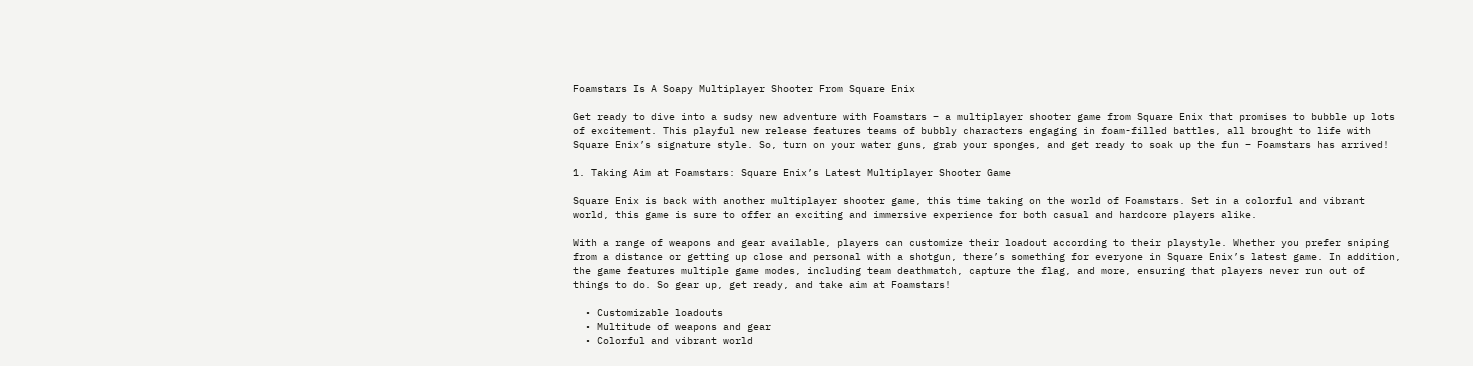Foamstars Is A Soapy Multiplayer Shooter From Square Enix

Get ready to dive into a sudsy new adventure with Foamstars – a multiplayer shooter game from Square Enix that promises to bubble up lots of excitement. This playful new release features teams of bubbly characters engaging in foam-filled battles, all brought to life with Square Enix’s signature style. So, turn on your water guns, grab your sponges, and get ready to soak up the fun – Foamstars has arrived!

1. Taking Aim at Foamstars: Square Enix’s Latest Multiplayer Shooter Game

Square Enix is back with another multiplayer shooter game, this time taking on the world of Foamstars. Set in a colorful and vibrant world, this game is sure to offer an exciting and immersive experience for both casual and hardcore players alike.

With a range of weapons and gear available, players can customize their loadout according to their playstyle. Whether you prefer sniping from a distance or getting up close and personal with a shotgun, there’s something for everyone in Square Enix’s latest game. In addition, the game features multiple game modes, including team deathmatch, capture the flag, and more, ensuring that players never run out of things to do. So gear up, get ready, and take aim at Foamstars!

  • Customizable loadouts
  • Multitude of weapons and gear
  • Colorful and vibrant world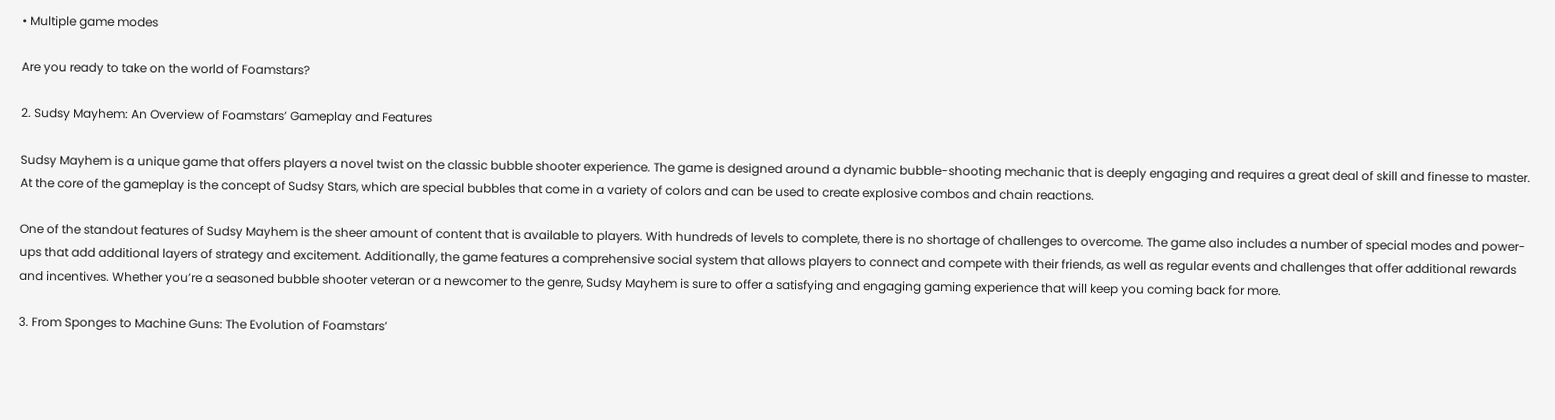• Multiple game modes

Are you ready to take on the world of Foamstars?

2. Sudsy Mayhem: An Overview of Foamstars’ Gameplay and Features

Sudsy Mayhem is a unique game that offers players a novel twist on the classic bubble shooter experience. The game is designed around a dynamic bubble-shooting mechanic that is deeply engaging and requires a great deal of skill and finesse to master. At the core of the gameplay is the concept of Sudsy Stars, which are special bubbles that come in a variety of colors and can be used to create explosive combos and chain reactions.

One of the standout features of Sudsy Mayhem is the sheer amount of content that is available to players. With hundreds of levels to complete, there is no shortage of challenges to overcome. The game also includes a number of special modes and power-ups that add additional layers of strategy and excitement. Additionally, the game features a comprehensive social system that allows players to connect and compete with their friends, as well as regular events and challenges that offer additional rewards and incentives. Whether you’re a seasoned bubble shooter veteran or a newcomer to the genre, Sudsy Mayhem is sure to offer a satisfying and engaging gaming experience that will keep you coming back for more.

3. From Sponges to Machine Guns: The Evolution of Foamstars’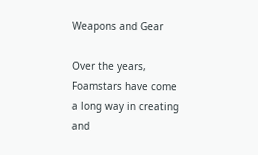Weapons and Gear

Over the years, Foamstars have come a long way in creating and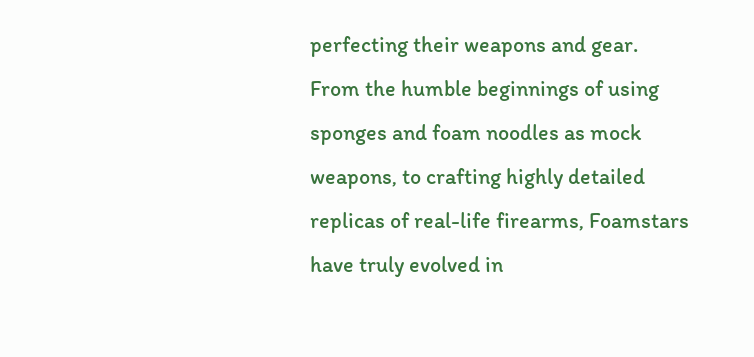perfecting their weapons and gear. From the humble beginnings of using sponges and foam noodles as mock weapons, to crafting highly detailed replicas of real-life firearms, Foamstars have truly evolved in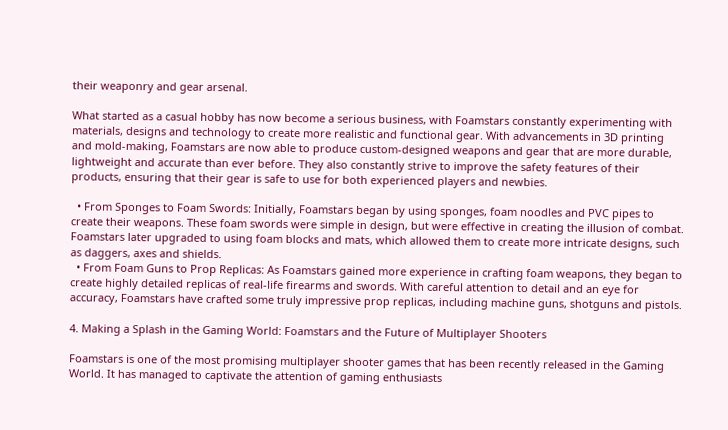their weaponry and gear arsenal.

What started as a casual hobby has now become a serious business, with Foamstars constantly experimenting with materials, designs and technology to create more realistic and functional gear. With advancements in 3D printing and mold-making, Foamstars are now able to produce custom-designed weapons and gear that are more durable, lightweight and accurate than ever before. They also constantly strive to improve the safety features of their products, ensuring that their gear is safe to use for both experienced players and newbies.

  • From Sponges to Foam Swords: Initially, Foamstars began by using sponges, foam noodles and PVC pipes to create their weapons. These foam swords were simple in design, but were effective in creating the illusion of combat. Foamstars later upgraded to using foam blocks and mats, which allowed them to create more intricate designs, such as daggers, axes and shields.
  • From Foam Guns to Prop Replicas: As Foamstars gained more experience in crafting foam weapons, they began to create highly detailed replicas of real-life firearms and swords. With careful attention to detail and an eye for accuracy, Foamstars have crafted some truly impressive prop replicas, including machine guns, shotguns and pistols.

4. Making a Splash in the Gaming World: Foamstars and the Future of Multiplayer Shooters

Foamstars is one of the most promising multiplayer shooter games that has been recently released in the Gaming World. It has managed to captivate the attention of gaming enthusiasts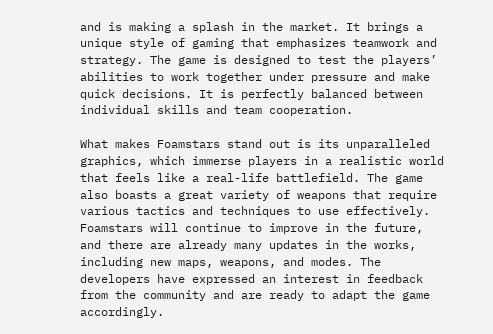and is making a splash in the market. It brings a unique style of gaming that emphasizes teamwork and strategy. The game is designed to test the players’ abilities to work together under pressure and make quick decisions. It is perfectly balanced between individual skills and team cooperation.

What makes Foamstars stand out is its unparalleled graphics, which immerse players in a realistic world that feels like a real-life battlefield. The game also boasts a great variety of weapons that require various tactics and techniques to use effectively. Foamstars will continue to improve in the future, and there are already many updates in the works, including new maps, weapons, and modes. The developers have expressed an interest in feedback from the community and are ready to adapt the game accordingly.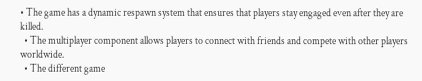• The game has a dynamic respawn system that ensures that players stay engaged even after they are killed.
  • The multiplayer component allows players to connect with friends and compete with other players worldwide.
  • The different game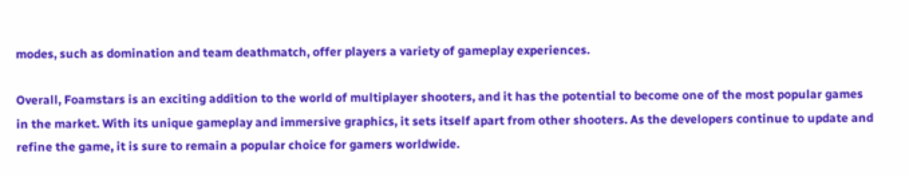modes, such as domination and team deathmatch, offer players a variety of gameplay experiences.

Overall, Foamstars is an exciting addition to the world of multiplayer shooters, and it has the potential to become one of the most popular games in the market. With its unique gameplay and immersive graphics, it sets itself apart from other shooters. As the developers continue to update and refine the game, it is sure to remain a popular choice for gamers worldwide.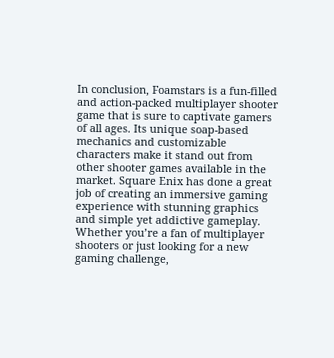In conclusion, Foamstars is a fun-filled and action-packed multiplayer shooter game that is sure to captivate gamers of all ages. Its unique soap-based mechanics and customizable characters make it stand out from other shooter games available in the market. Square Enix has done a great job of creating an immersive gaming experience with stunning graphics and simple yet addictive gameplay. Whether you’re a fan of multiplayer shooters or just looking for a new gaming challenge,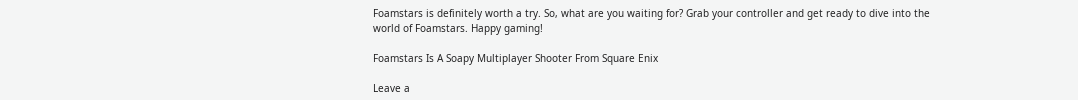Foamstars is definitely worth a try. So, what are you waiting for? Grab your controller and get ready to dive into the world of Foamstars. Happy gaming!

Foamstars Is A Soapy Multiplayer Shooter From Square Enix

Leave a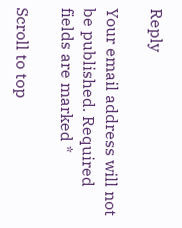Reply

Your email address will not be published. Required fields are marked *

Scroll to top